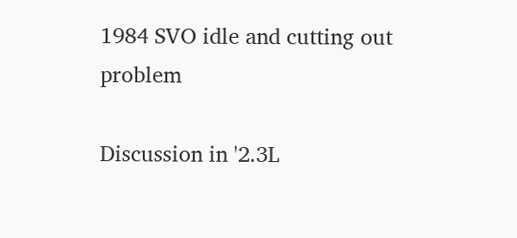1984 SVO idle and cutting out problem

Discussion in '2.3L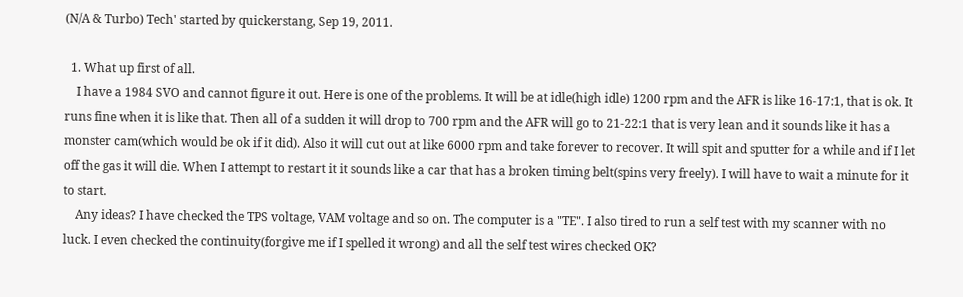(N/A & Turbo) Tech' started by quickerstang, Sep 19, 2011.

  1. What up first of all.
    I have a 1984 SVO and cannot figure it out. Here is one of the problems. It will be at idle(high idle) 1200 rpm and the AFR is like 16-17:1, that is ok. It runs fine when it is like that. Then all of a sudden it will drop to 700 rpm and the AFR will go to 21-22:1 that is very lean and it sounds like it has a monster cam(which would be ok if it did). Also it will cut out at like 6000 rpm and take forever to recover. It will spit and sputter for a while and if I let off the gas it will die. When I attempt to restart it it sounds like a car that has a broken timing belt(spins very freely). I will have to wait a minute for it to start.
    Any ideas? I have checked the TPS voltage, VAM voltage and so on. The computer is a "TE". I also tired to run a self test with my scanner with no luck. I even checked the continuity(forgive me if I spelled it wrong) and all the self test wires checked OK?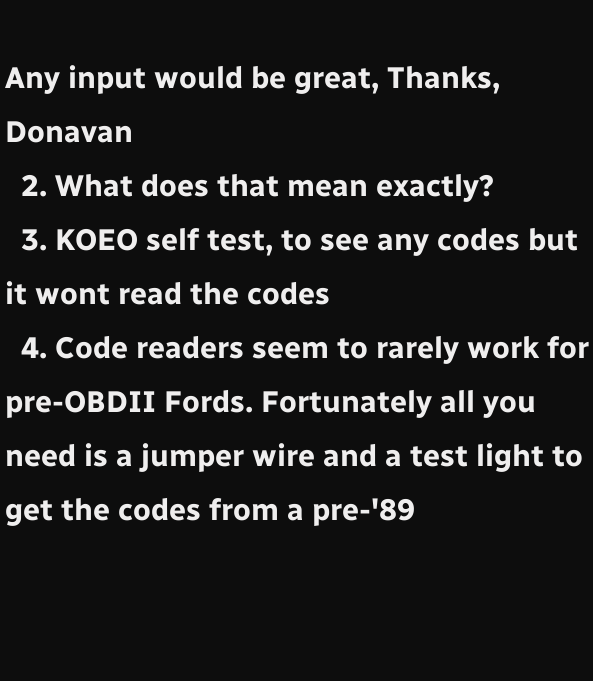Any input would be great, Thanks, Donavan
  2. What does that mean exactly?
  3. KOEO self test, to see any codes but it wont read the codes
  4. Code readers seem to rarely work for pre-OBDII Fords. Fortunately all you need is a jumper wire and a test light to get the codes from a pre-'89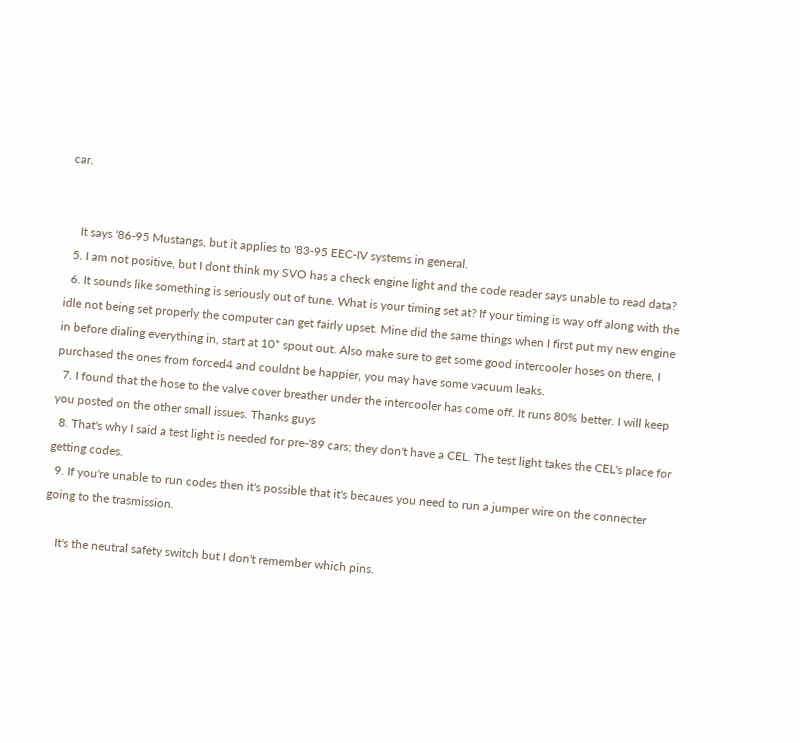car.


    It says '86-95 Mustangs, but it applies to '83-95 EEC-IV systems in general.
  5. I am not positive, but I dont think my SVO has a check engine light and the code reader says unable to read data?
  6. It sounds like something is seriously out of tune. What is your timing set at? If your timing is way off along with the idle not being set properly the computer can get fairly upset. Mine did the same things when I first put my new engine in before dialing everything in, start at 10* spout out. Also make sure to get some good intercooler hoses on there, I purchased the ones from forced4 and couldnt be happier, you may have some vacuum leaks.
  7. I found that the hose to the valve cover breather under the intercooler has come off. It runs 80% better. I will keep you posted on the other small issues. Thanks guys
  8. That's why I said a test light is needed for pre-'89 cars; they don't have a CEL. The test light takes the CEL's place for getting codes.
  9. If you're unable to run codes then it's possible that it's becaues you need to run a jumper wire on the connecter going to the trasmission.

    It's the neutral safety switch but I don't remember which pins.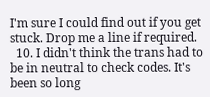I'm sure I could find out if you get stuck. Drop me a line if required.
  10. I didn't think the trans had to be in neutral to check codes. It's been so long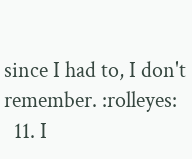since I had to, I don't remember. :rolleyes:
  11. I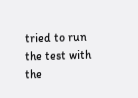tried to run the test with the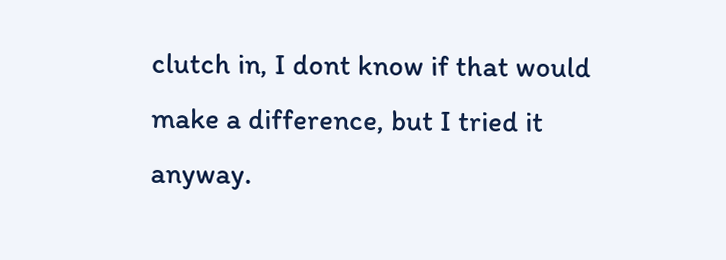clutch in, I dont know if that would make a difference, but I tried it anyway.